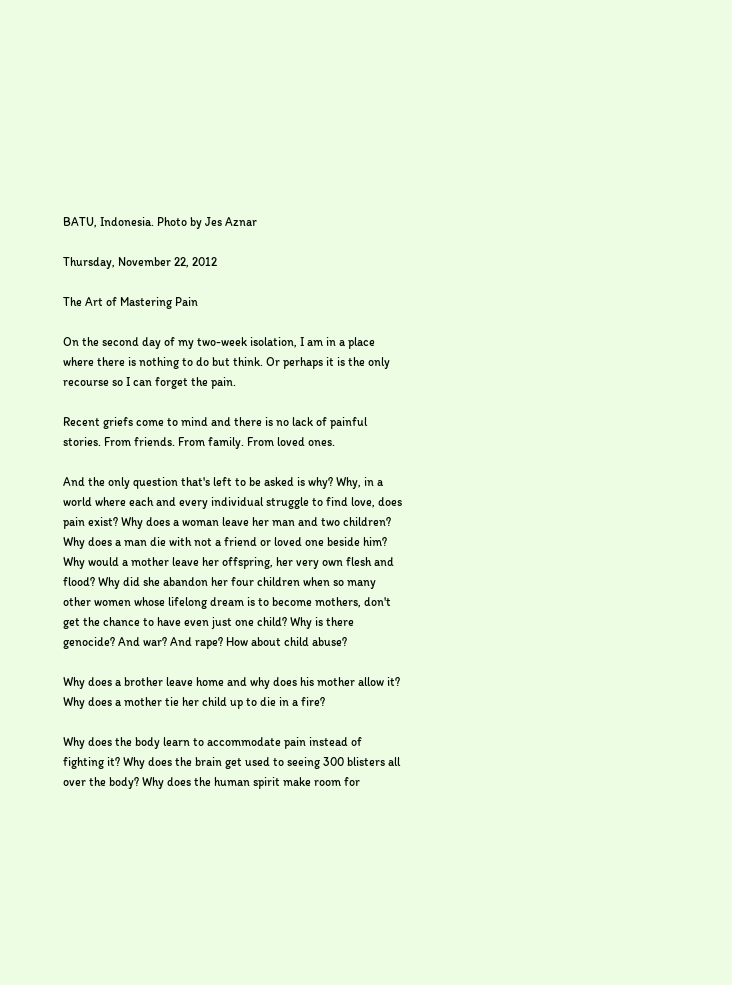BATU, Indonesia. Photo by Jes Aznar

Thursday, November 22, 2012

The Art of Mastering Pain

On the second day of my two-week isolation, I am in a place where there is nothing to do but think. Or perhaps it is the only recourse so I can forget the pain.

Recent griefs come to mind and there is no lack of painful stories. From friends. From family. From loved ones.

And the only question that's left to be asked is why? Why, in a world where each and every individual struggle to find love, does pain exist? Why does a woman leave her man and two children? Why does a man die with not a friend or loved one beside him? Why would a mother leave her offspring, her very own flesh and flood? Why did she abandon her four children when so many other women whose lifelong dream is to become mothers, don't get the chance to have even just one child? Why is there genocide? And war? And rape? How about child abuse?

Why does a brother leave home and why does his mother allow it? Why does a mother tie her child up to die in a fire?

Why does the body learn to accommodate pain instead of fighting it? Why does the brain get used to seeing 300 blisters all over the body? Why does the human spirit make room for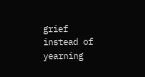grief instead of yearning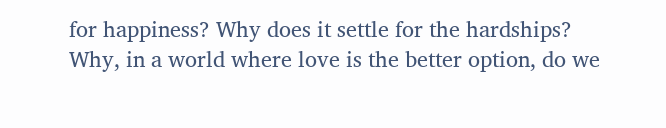for happiness? Why does it settle for the hardships? Why, in a world where love is the better option, do we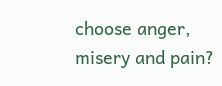choose anger, misery and pain?